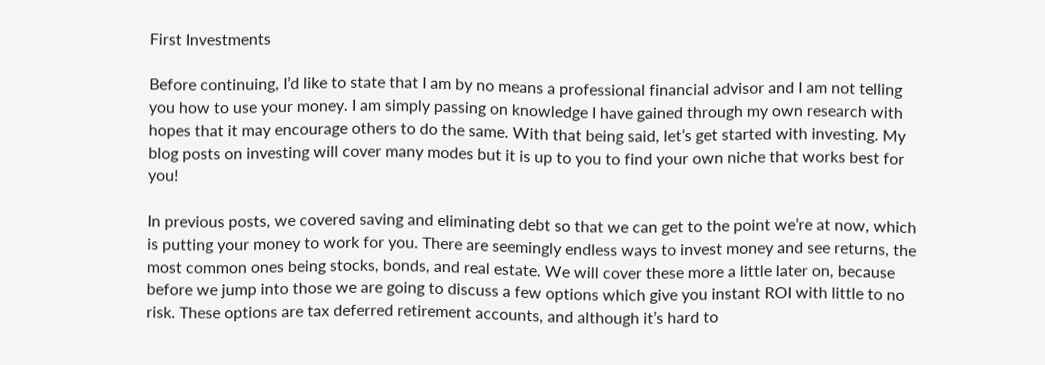First Investments

Before continuing, I’d like to state that I am by no means a professional financial advisor and I am not telling you how to use your money. I am simply passing on knowledge I have gained through my own research with hopes that it may encourage others to do the same. With that being said, let’s get started with investing. My blog posts on investing will cover many modes but it is up to you to find your own niche that works best for you!

In previous posts, we covered saving and eliminating debt so that we can get to the point we’re at now, which is putting your money to work for you. There are seemingly endless ways to invest money and see returns, the most common ones being stocks, bonds, and real estate. We will cover these more a little later on, because before we jump into those we are going to discuss a few options which give you instant ROI with little to no risk. These options are tax deferred retirement accounts, and although it’s hard to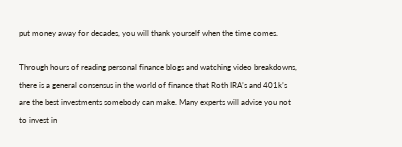put money away for decades, you will thank yourself when the time comes.

Through hours of reading personal finance blogs and watching video breakdowns, there is a general consensus in the world of finance that Roth IRA’s and 401k’s are the best investments somebody can make. Many experts will advise you not to invest in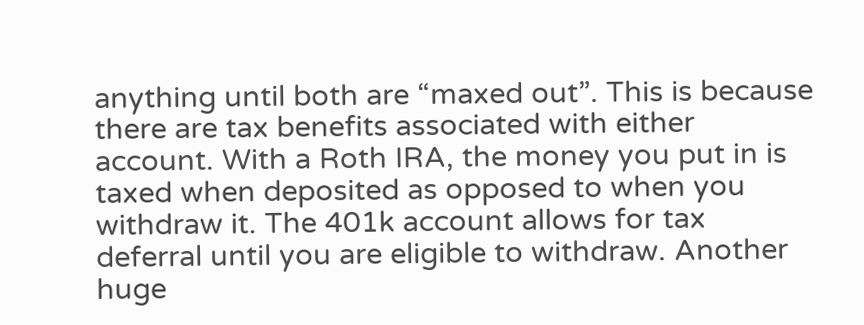anything until both are “maxed out”. This is because there are tax benefits associated with either account. With a Roth IRA, the money you put in is taxed when deposited as opposed to when you withdraw it. The 401k account allows for tax deferral until you are eligible to withdraw. Another huge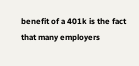benefit of a 401k is the fact that many employers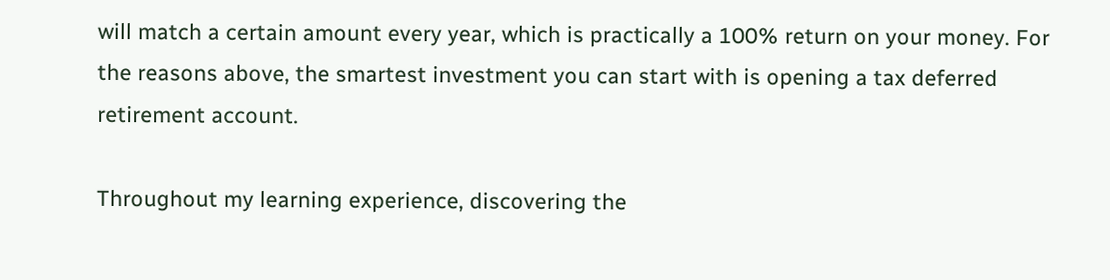will match a certain amount every year, which is practically a 100% return on your money. For the reasons above, the smartest investment you can start with is opening a tax deferred retirement account.

Throughout my learning experience, discovering the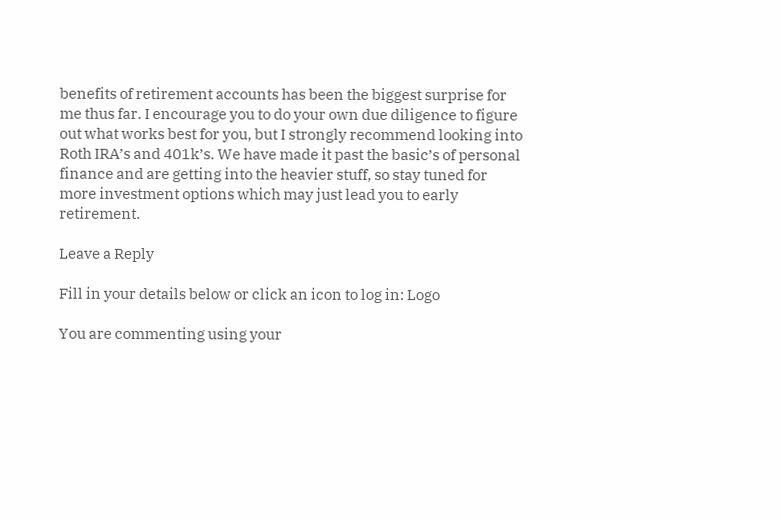benefits of retirement accounts has been the biggest surprise for me thus far. I encourage you to do your own due diligence to figure out what works best for you, but I strongly recommend looking into Roth IRA’s and 401k’s. We have made it past the basic’s of personal finance and are getting into the heavier stuff, so stay tuned for more investment options which may just lead you to early retirement.

Leave a Reply

Fill in your details below or click an icon to log in: Logo

You are commenting using your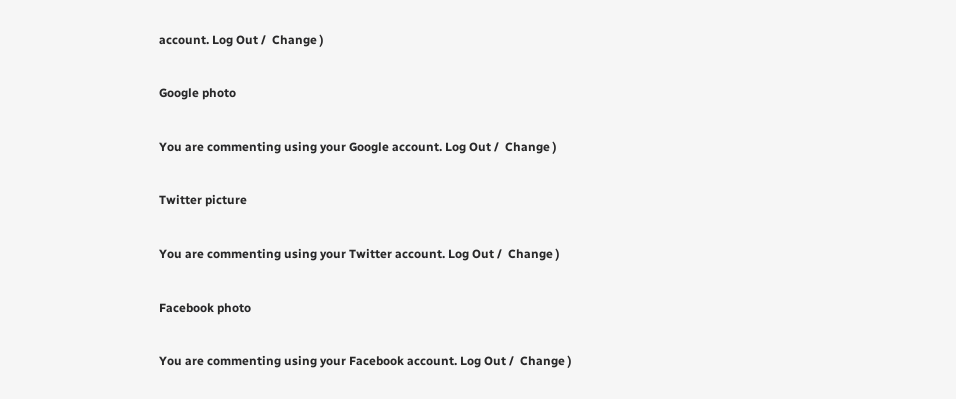account. Log Out /  Change )

Google photo

You are commenting using your Google account. Log Out /  Change )

Twitter picture

You are commenting using your Twitter account. Log Out /  Change )

Facebook photo

You are commenting using your Facebook account. Log Out /  Change )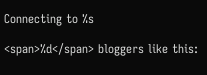Connecting to %s

<span>%d</span> bloggers like this: